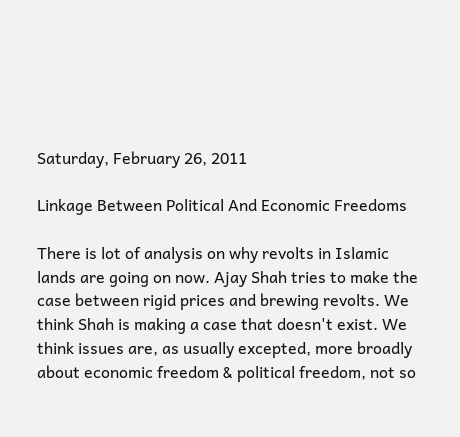Saturday, February 26, 2011

Linkage Between Political And Economic Freedoms

There is lot of analysis on why revolts in Islamic lands are going on now. Ajay Shah tries to make the case between rigid prices and brewing revolts. We think Shah is making a case that doesn't exist. We think issues are, as usually excepted, more broadly about economic freedom & political freedom, not so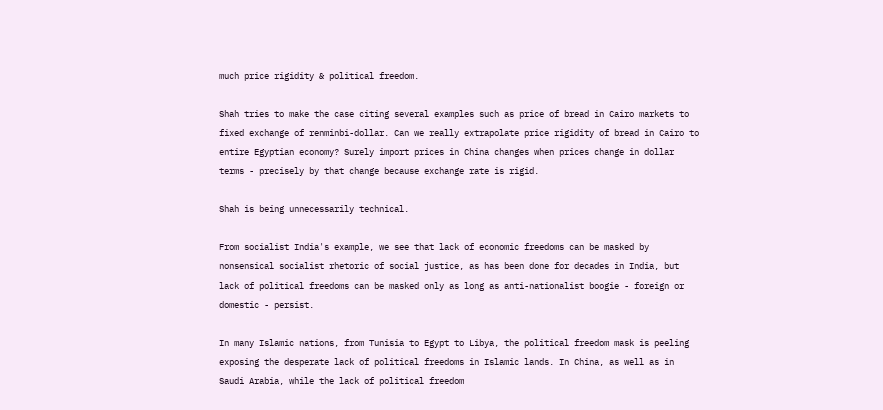much price rigidity & political freedom.

Shah tries to make the case citing several examples such as price of bread in Cairo markets to fixed exchange of renminbi-dollar. Can we really extrapolate price rigidity of bread in Cairo to entire Egyptian economy? Surely import prices in China changes when prices change in dollar terms - precisely by that change because exchange rate is rigid.

Shah is being unnecessarily technical.

From socialist India's example, we see that lack of economic freedoms can be masked by nonsensical socialist rhetoric of social justice, as has been done for decades in India, but lack of political freedoms can be masked only as long as anti-nationalist boogie - foreign or domestic - persist.

In many Islamic nations, from Tunisia to Egypt to Libya, the political freedom mask is peeling exposing the desperate lack of political freedoms in Islamic lands. In China, as well as in Saudi Arabia, while the lack of political freedom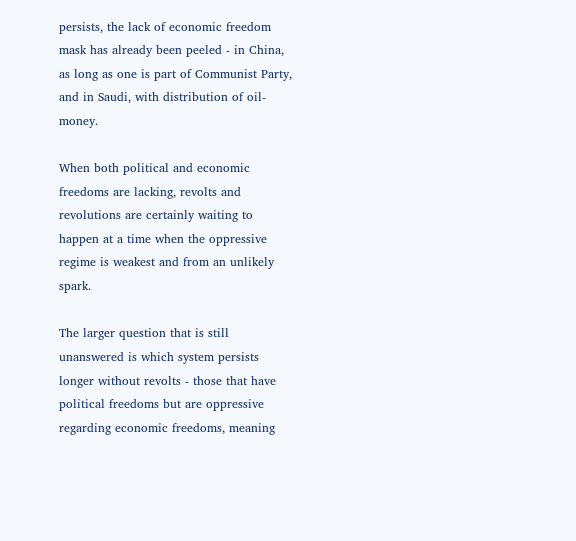persists, the lack of economic freedom mask has already been peeled - in China, as long as one is part of Communist Party, and in Saudi, with distribution of oil-money.

When both political and economic freedoms are lacking, revolts and revolutions are certainly waiting to happen at a time when the oppressive regime is weakest and from an unlikely spark.

The larger question that is still unanswered is which system persists longer without revolts - those that have political freedoms but are oppressive regarding economic freedoms, meaning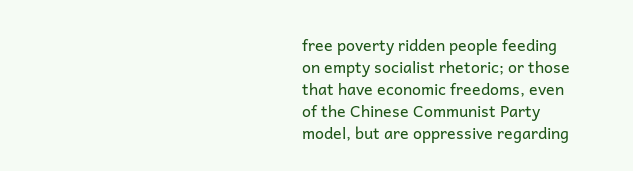free poverty ridden people feeding on empty socialist rhetoric; or those that have economic freedoms, even of the Chinese Communist Party model, but are oppressive regarding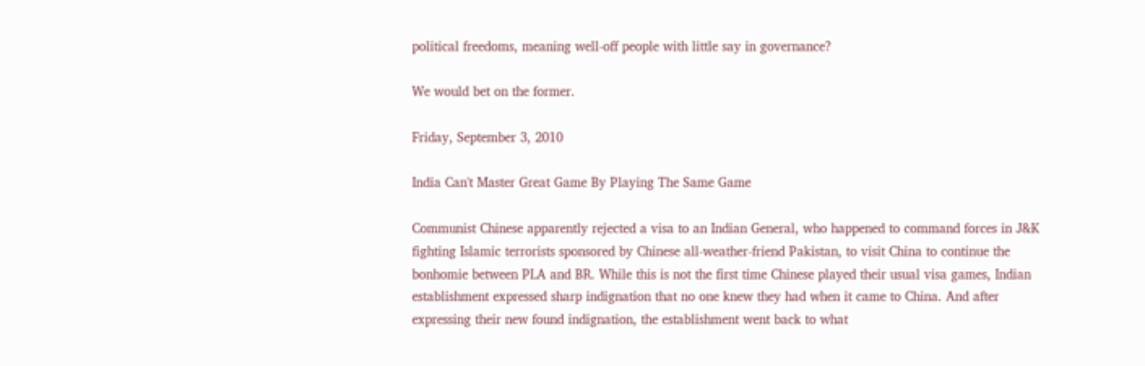political freedoms, meaning well-off people with little say in governance?

We would bet on the former.

Friday, September 3, 2010

India Can't Master Great Game By Playing The Same Game

Communist Chinese apparently rejected a visa to an Indian General, who happened to command forces in J&K fighting Islamic terrorists sponsored by Chinese all-weather-friend Pakistan, to visit China to continue the bonhomie between PLA and BR. While this is not the first time Chinese played their usual visa games, Indian establishment expressed sharp indignation that no one knew they had when it came to China. And after expressing their new found indignation, the establishment went back to what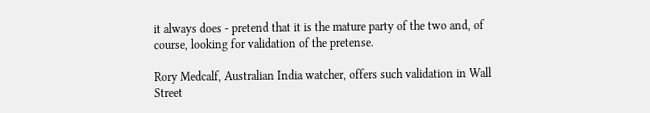it always does - pretend that it is the mature party of the two and, of course, looking for validation of the pretense.

Rory Medcalf, Australian India watcher, offers such validation in Wall Street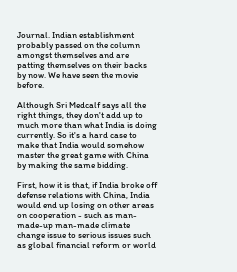Journal. Indian establishment probably passed on the column amongst themselves and are patting themselves on their backs by now. We have seen the movie before.

Although Sri Medcalf says all the right things, they don't add up to much more than what India is doing currently. So it's a hard case to make that India would somehow master the great game with China by making the same bidding.

First, how it is that, if India broke off defense relations with China, India would end up losing on other areas on cooperation - such as man-made-up man-made climate change issue to serious issues such as global financial reform or world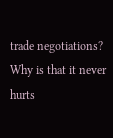trade negotiations? Why is that it never hurts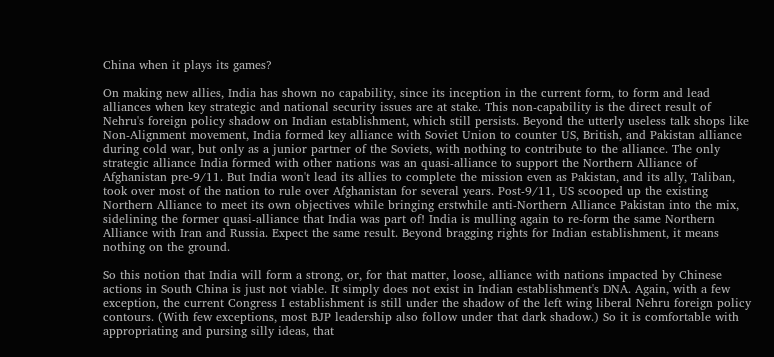China when it plays its games?

On making new allies, India has shown no capability, since its inception in the current form, to form and lead alliances when key strategic and national security issues are at stake. This non-capability is the direct result of Nehru's foreign policy shadow on Indian establishment, which still persists. Beyond the utterly useless talk shops like Non-Alignment movement, India formed key alliance with Soviet Union to counter US, British, and Pakistan alliance during cold war, but only as a junior partner of the Soviets, with nothing to contribute to the alliance. The only strategic alliance India formed with other nations was an quasi-alliance to support the Northern Alliance of Afghanistan pre-9/11. But India won't lead its allies to complete the mission even as Pakistan, and its ally, Taliban, took over most of the nation to rule over Afghanistan for several years. Post-9/11, US scooped up the existing Northern Alliance to meet its own objectives while bringing erstwhile anti-Northern Alliance Pakistan into the mix, sidelining the former quasi-alliance that India was part of! India is mulling again to re-form the same Northern Alliance with Iran and Russia. Expect the same result. Beyond bragging rights for Indian establishment, it means nothing on the ground.

So this notion that India will form a strong, or, for that matter, loose, alliance with nations impacted by Chinese actions in South China is just not viable. It simply does not exist in Indian establishment's DNA. Again, with a few exception, the current Congress I establishment is still under the shadow of the left wing liberal Nehru foreign policy contours. (With few exceptions, most BJP leadership also follow under that dark shadow.) So it is comfortable with appropriating and pursing silly ideas, that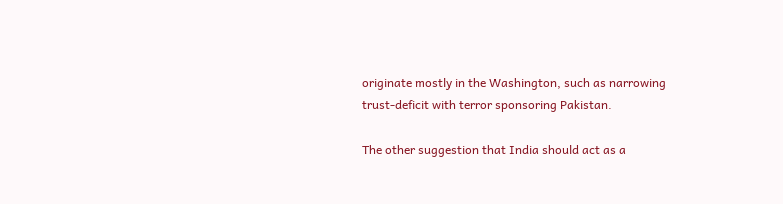originate mostly in the Washington, such as narrowing trust-deficit with terror sponsoring Pakistan.

The other suggestion that India should act as a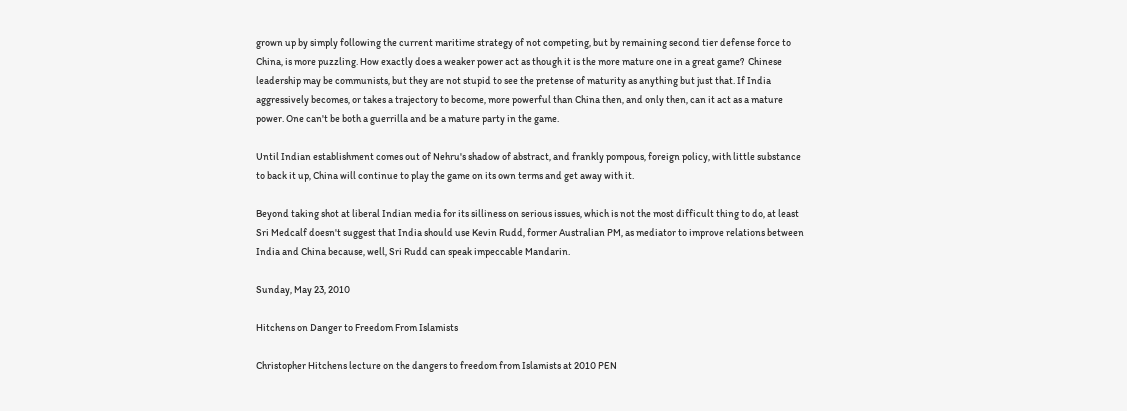grown up by simply following the current maritime strategy of not competing, but by remaining second tier defense force to China, is more puzzling. How exactly does a weaker power act as though it is the more mature one in a great game?  Chinese leadership may be communists, but they are not stupid to see the pretense of maturity as anything but just that. If India aggressively becomes, or takes a trajectory to become, more powerful than China then, and only then, can it act as a mature power. One can't be both a guerrilla and be a mature party in the game.

Until Indian establishment comes out of Nehru's shadow of abstract, and frankly pompous, foreign policy, with little substance to back it up, China will continue to play the game on its own terms and get away with it.

Beyond taking shot at liberal Indian media for its silliness on serious issues, which is not the most difficult thing to do, at least Sri Medcalf doesn't suggest that India should use Kevin Rudd, former Australian PM, as mediator to improve relations between India and China because, well, Sri Rudd can speak impeccable Mandarin.

Sunday, May 23, 2010

Hitchens on Danger to Freedom From Islamists

Christopher Hitchens lecture on the dangers to freedom from Islamists at 2010 PEN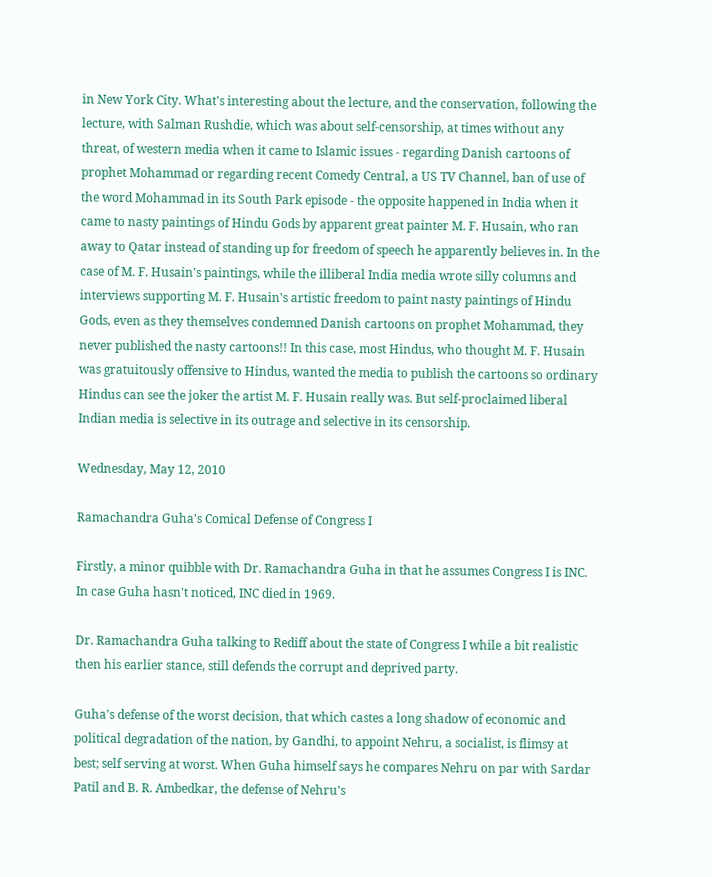in New York City. What's interesting about the lecture, and the conservation, following the lecture, with Salman Rushdie, which was about self-censorship, at times without any threat, of western media when it came to Islamic issues - regarding Danish cartoons of prophet Mohammad or regarding recent Comedy Central, a US TV Channel, ban of use of the word Mohammad in its South Park episode - the opposite happened in India when it came to nasty paintings of Hindu Gods by apparent great painter M. F. Husain, who ran away to Qatar instead of standing up for freedom of speech he apparently believes in. In the case of M. F. Husain's paintings, while the illiberal India media wrote silly columns and interviews supporting M. F. Husain's artistic freedom to paint nasty paintings of Hindu Gods, even as they themselves condemned Danish cartoons on prophet Mohammad, they never published the nasty cartoons!! In this case, most Hindus, who thought M. F. Husain was gratuitously offensive to Hindus, wanted the media to publish the cartoons so ordinary Hindus can see the joker the artist M. F. Husain really was. But self-proclaimed liberal Indian media is selective in its outrage and selective in its censorship.

Wednesday, May 12, 2010

Ramachandra Guha's Comical Defense of Congress I

Firstly, a minor quibble with Dr. Ramachandra Guha in that he assumes Congress I is INC. In case Guha hasn't noticed, INC died in 1969.

Dr. Ramachandra Guha talking to Rediff about the state of Congress I while a bit realistic then his earlier stance, still defends the corrupt and deprived party.

Guha's defense of the worst decision, that which castes a long shadow of economic and political degradation of the nation, by Gandhi, to appoint Nehru, a socialist, is flimsy at best; self serving at worst. When Guha himself says he compares Nehru on par with Sardar Patil and B. R. Ambedkar, the defense of Nehru's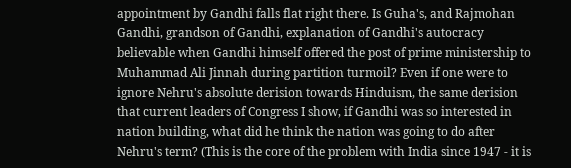appointment by Gandhi falls flat right there. Is Guha's, and Rajmohan Gandhi, grandson of Gandhi, explanation of Gandhi's autocracy believable when Gandhi himself offered the post of prime ministership to Muhammad Ali Jinnah during partition turmoil? Even if one were to ignore Nehru's absolute derision towards Hinduism, the same derision that current leaders of Congress I show, if Gandhi was so interested in nation building, what did he think the nation was going to do after Nehru's term? (This is the core of the problem with India since 1947 - it is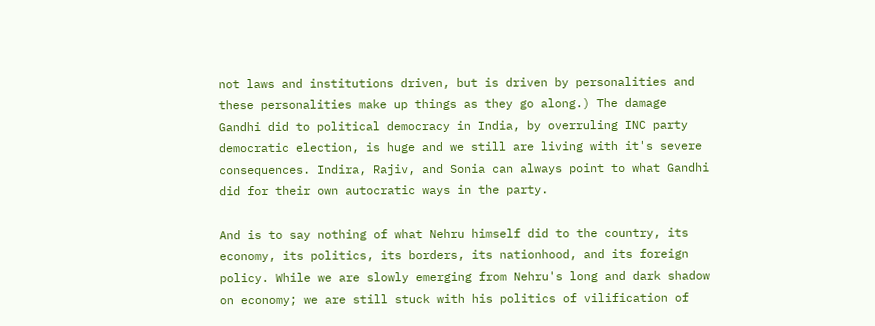not laws and institutions driven, but is driven by personalities and these personalities make up things as they go along.) The damage Gandhi did to political democracy in India, by overruling INC party democratic election, is huge and we still are living with it's severe consequences. Indira, Rajiv, and Sonia can always point to what Gandhi did for their own autocratic ways in the party.

And is to say nothing of what Nehru himself did to the country, its economy, its politics, its borders, its nationhood, and its foreign policy. While we are slowly emerging from Nehru's long and dark shadow on economy; we are still stuck with his politics of vilification of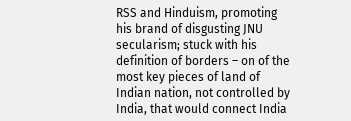RSS and Hinduism, promoting his brand of disgusting JNU secularism; stuck with his definition of borders – on of the most key pieces of land of Indian nation, not controlled by India, that would connect India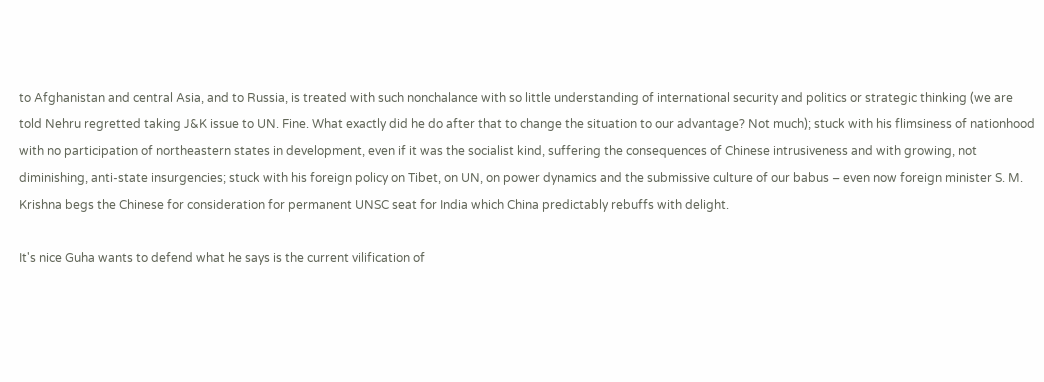to Afghanistan and central Asia, and to Russia, is treated with such nonchalance with so little understanding of international security and politics or strategic thinking (we are told Nehru regretted taking J&K issue to UN. Fine. What exactly did he do after that to change the situation to our advantage? Not much); stuck with his flimsiness of nationhood with no participation of northeastern states in development, even if it was the socialist kind, suffering the consequences of Chinese intrusiveness and with growing, not diminishing, anti-state insurgencies; stuck with his foreign policy on Tibet, on UN, on power dynamics and the submissive culture of our babus – even now foreign minister S. M. Krishna begs the Chinese for consideration for permanent UNSC seat for India which China predictably rebuffs with delight.

It's nice Guha wants to defend what he says is the current vilification of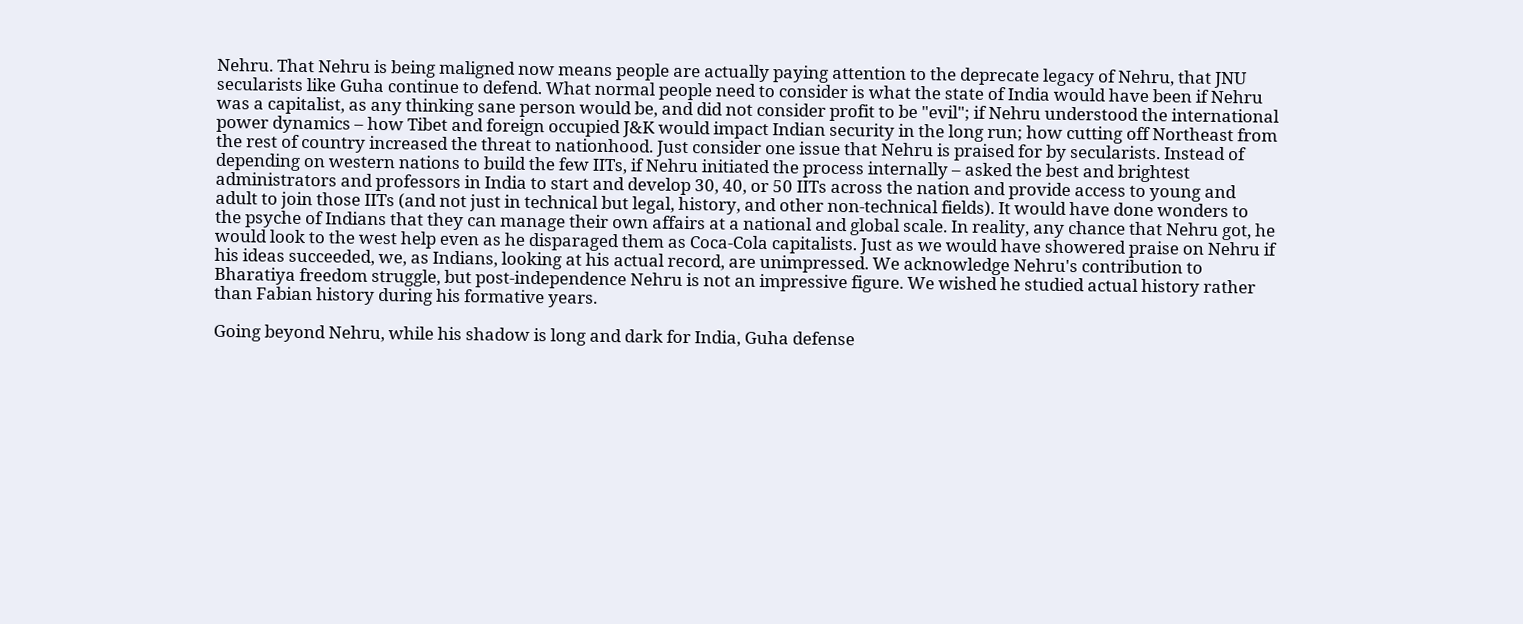Nehru. That Nehru is being maligned now means people are actually paying attention to the deprecate legacy of Nehru, that JNU secularists like Guha continue to defend. What normal people need to consider is what the state of India would have been if Nehru was a capitalist, as any thinking sane person would be, and did not consider profit to be "evil"; if Nehru understood the international power dynamics – how Tibet and foreign occupied J&K would impact Indian security in the long run; how cutting off Northeast from the rest of country increased the threat to nationhood. Just consider one issue that Nehru is praised for by secularists. Instead of depending on western nations to build the few IITs, if Nehru initiated the process internally – asked the best and brightest administrators and professors in India to start and develop 30, 40, or 50 IITs across the nation and provide access to young and adult to join those IITs (and not just in technical but legal, history, and other non-technical fields). It would have done wonders to the psyche of Indians that they can manage their own affairs at a national and global scale. In reality, any chance that Nehru got, he would look to the west help even as he disparaged them as Coca-Cola capitalists. Just as we would have showered praise on Nehru if his ideas succeeded, we, as Indians, looking at his actual record, are unimpressed. We acknowledge Nehru's contribution to Bharatiya freedom struggle, but post-independence Nehru is not an impressive figure. We wished he studied actual history rather than Fabian history during his formative years.

Going beyond Nehru, while his shadow is long and dark for India, Guha defense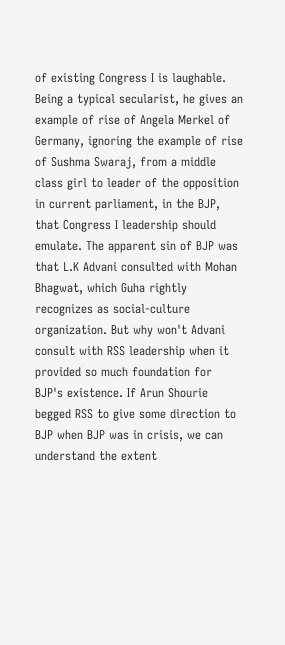of existing Congress I is laughable. Being a typical secularist, he gives an example of rise of Angela Merkel of Germany, ignoring the example of rise of Sushma Swaraj, from a middle class girl to leader of the opposition in current parliament, in the BJP, that Congress I leadership should emulate. The apparent sin of BJP was that L.K Advani consulted with Mohan Bhagwat, which Guha rightly recognizes as social-culture organization. But why won't Advani consult with RSS leadership when it provided so much foundation for BJP's existence. If Arun Shourie begged RSS to give some direction to BJP when BJP was in crisis, we can understand the extent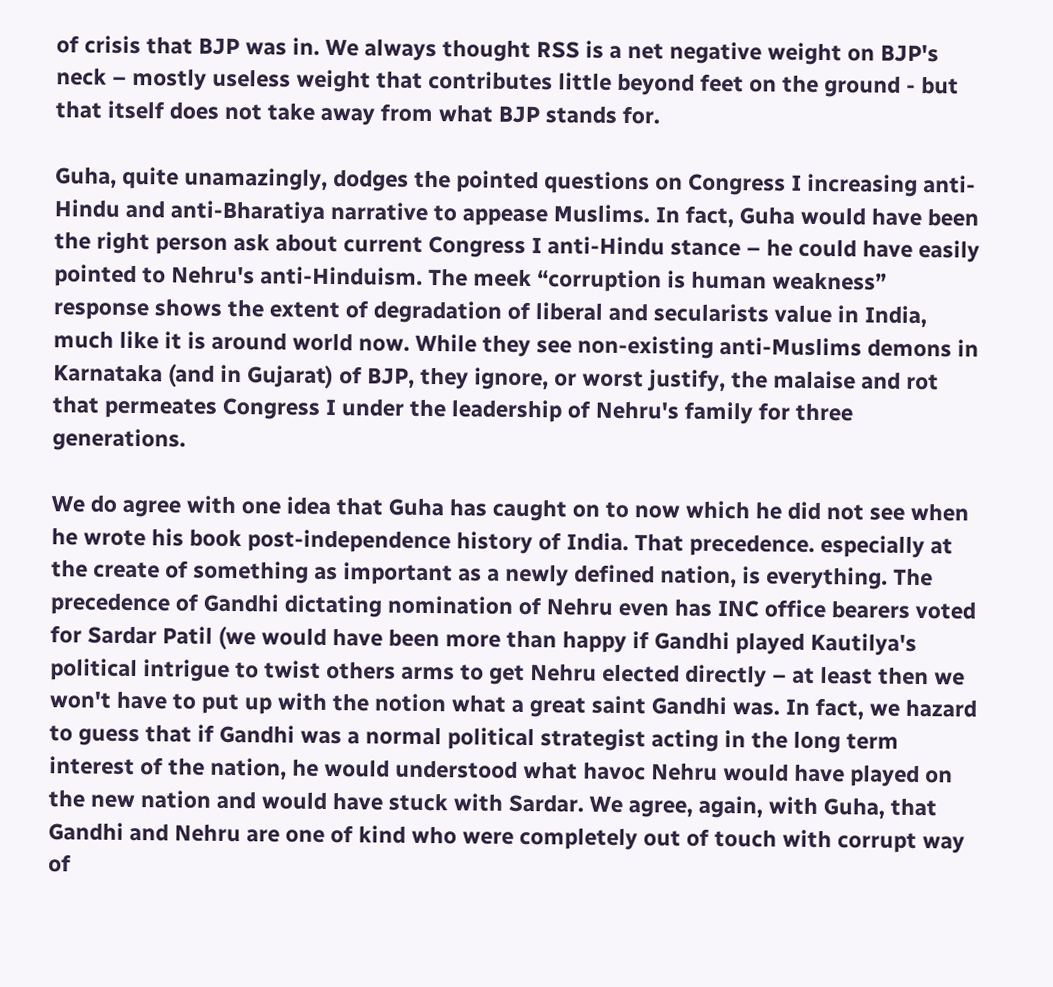of crisis that BJP was in. We always thought RSS is a net negative weight on BJP's neck – mostly useless weight that contributes little beyond feet on the ground - but that itself does not take away from what BJP stands for.

Guha, quite unamazingly, dodges the pointed questions on Congress I increasing anti-Hindu and anti-Bharatiya narrative to appease Muslims. In fact, Guha would have been the right person ask about current Congress I anti-Hindu stance – he could have easily pointed to Nehru's anti-Hinduism. The meek “corruption is human weakness” response shows the extent of degradation of liberal and secularists value in India, much like it is around world now. While they see non-existing anti-Muslims demons in Karnataka (and in Gujarat) of BJP, they ignore, or worst justify, the malaise and rot that permeates Congress I under the leadership of Nehru's family for three generations.

We do agree with one idea that Guha has caught on to now which he did not see when he wrote his book post-independence history of India. That precedence. especially at the create of something as important as a newly defined nation, is everything. The precedence of Gandhi dictating nomination of Nehru even has INC office bearers voted for Sardar Patil (we would have been more than happy if Gandhi played Kautilya's political intrigue to twist others arms to get Nehru elected directly – at least then we won't have to put up with the notion what a great saint Gandhi was. In fact, we hazard to guess that if Gandhi was a normal political strategist acting in the long term interest of the nation, he would understood what havoc Nehru would have played on the new nation and would have stuck with Sardar. We agree, again, with Guha, that Gandhi and Nehru are one of kind who were completely out of touch with corrupt way of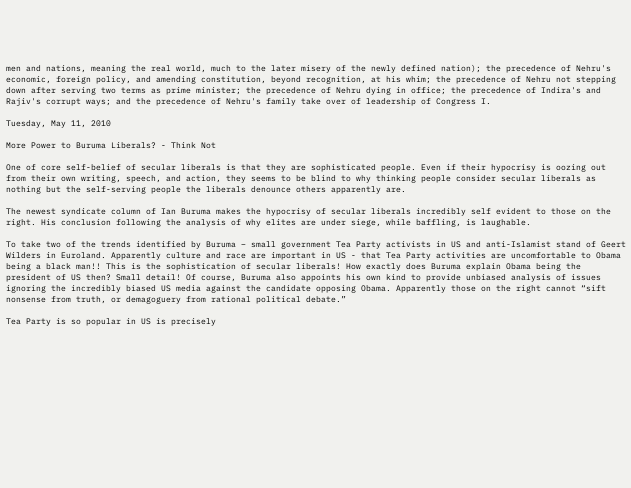men and nations, meaning the real world, much to the later misery of the newly defined nation); the precedence of Nehru's economic, foreign policy, and amending constitution, beyond recognition, at his whim; the precedence of Nehru not stepping down after serving two terms as prime minister; the precedence of Nehru dying in office; the precedence of Indira's and Rajiv's corrupt ways; and the precedence of Nehru's family take over of leadership of Congress I.

Tuesday, May 11, 2010

More Power to Buruma Liberals? - Think Not

One of core self-belief of secular liberals is that they are sophisticated people. Even if their hypocrisy is oozing out from their own writing, speech, and action, they seems to be blind to why thinking people consider secular liberals as nothing but the self-serving people the liberals denounce others apparently are.

The newest syndicate column of Ian Buruma makes the hypocrisy of secular liberals incredibly self evident to those on the right. His conclusion following the analysis of why elites are under siege, while baffling, is laughable.

To take two of the trends identified by Buruma – small government Tea Party activists in US and anti-Islamist stand of Geert Wilders in Euroland. Apparently culture and race are important in US - that Tea Party activities are uncomfortable to Obama being a black man!! This is the sophistication of secular liberals! How exactly does Buruma explain Obama being the president of US then? Small detail! Of course, Buruma also appoints his own kind to provide unbiased analysis of issues ignoring the incredibly biased US media against the candidate opposing Obama. Apparently those on the right cannot “sift nonsense from truth, or demagoguery from rational political debate.”

Tea Party is so popular in US is precisely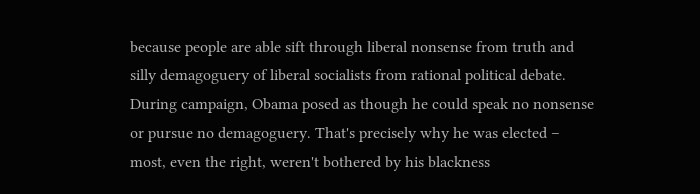because people are able sift through liberal nonsense from truth and silly demagoguery of liberal socialists from rational political debate. During campaign, Obama posed as though he could speak no nonsense or pursue no demagoguery. That's precisely why he was elected – most, even the right, weren't bothered by his blackness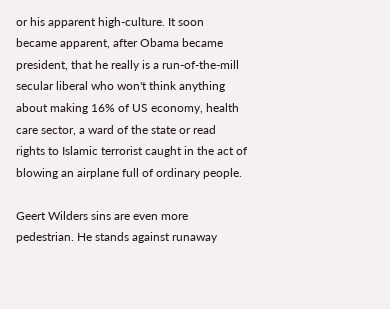or his apparent high-culture. It soon became apparent, after Obama became president, that he really is a run-of-the-mill secular liberal who won't think anything about making 16% of US economy, health care sector, a ward of the state or read rights to Islamic terrorist caught in the act of blowing an airplane full of ordinary people.

Geert Wilders sins are even more pedestrian. He stands against runaway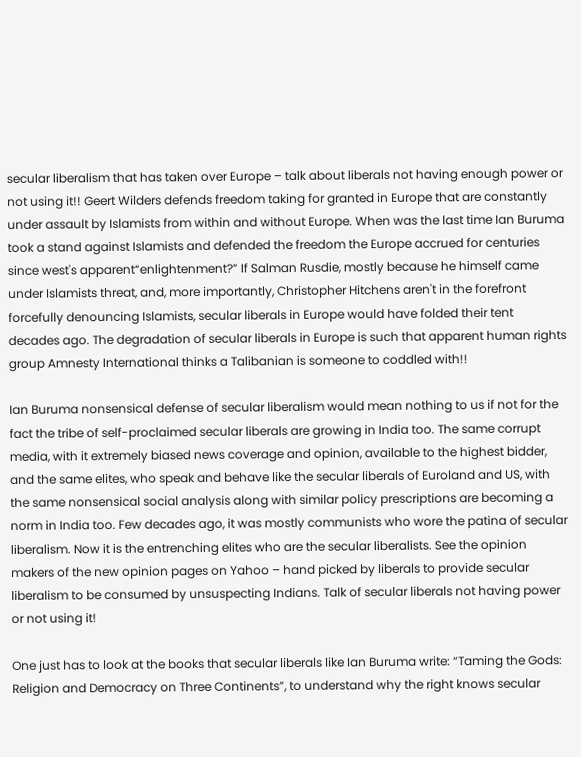secular liberalism that has taken over Europe – talk about liberals not having enough power or not using it!! Geert Wilders defends freedom taking for granted in Europe that are constantly under assault by Islamists from within and without Europe. When was the last time Ian Buruma took a stand against Islamists and defended the freedom the Europe accrued for centuries since west's apparent“enlightenment?” If Salman Rusdie, mostly because he himself came under Islamists threat, and, more importantly, Christopher Hitchens aren't in the forefront forcefully denouncing Islamists, secular liberals in Europe would have folded their tent decades ago. The degradation of secular liberals in Europe is such that apparent human rights group Amnesty International thinks a Talibanian is someone to coddled with!!

Ian Buruma nonsensical defense of secular liberalism would mean nothing to us if not for the fact the tribe of self-proclaimed secular liberals are growing in India too. The same corrupt media, with it extremely biased news coverage and opinion, available to the highest bidder, and the same elites, who speak and behave like the secular liberals of Euroland and US, with the same nonsensical social analysis along with similar policy prescriptions are becoming a norm in India too. Few decades ago, it was mostly communists who wore the patina of secular liberalism. Now it is the entrenching elites who are the secular liberalists. See the opinion makers of the new opinion pages on Yahoo – hand picked by liberals to provide secular liberalism to be consumed by unsuspecting Indians. Talk of secular liberals not having power or not using it!

One just has to look at the books that secular liberals like Ian Buruma write: “Taming the Gods: Religion and Democracy on Three Continents”, to understand why the right knows secular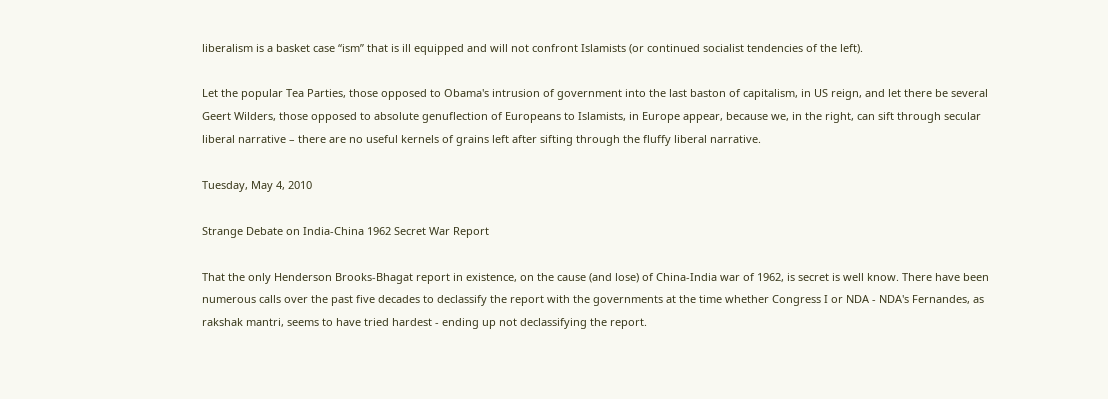liberalism is a basket case “ism” that is ill equipped and will not confront Islamists (or continued socialist tendencies of the left).

Let the popular Tea Parties, those opposed to Obama's intrusion of government into the last baston of capitalism, in US reign, and let there be several Geert Wilders, those opposed to absolute genuflection of Europeans to Islamists, in Europe appear, because we, in the right, can sift through secular liberal narrative – there are no useful kernels of grains left after sifting through the fluffy liberal narrative.

Tuesday, May 4, 2010

Strange Debate on India-China 1962 Secret War Report

That the only Henderson Brooks-Bhagat report in existence, on the cause (and lose) of China-India war of 1962, is secret is well know. There have been numerous calls over the past five decades to declassify the report with the governments at the time whether Congress I or NDA - NDA's Fernandes, as rakshak mantri, seems to have tried hardest - ending up not declassifying the report.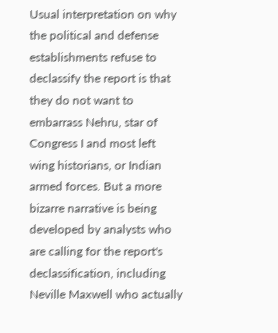Usual interpretation on why the political and defense establishments refuse to declassify the report is that they do not want to embarrass Nehru, star of Congress I and most left wing historians, or Indian armed forces. But a more bizarre narrative is being developed by analysts who are calling for the report's declassification, including Neville Maxwell who actually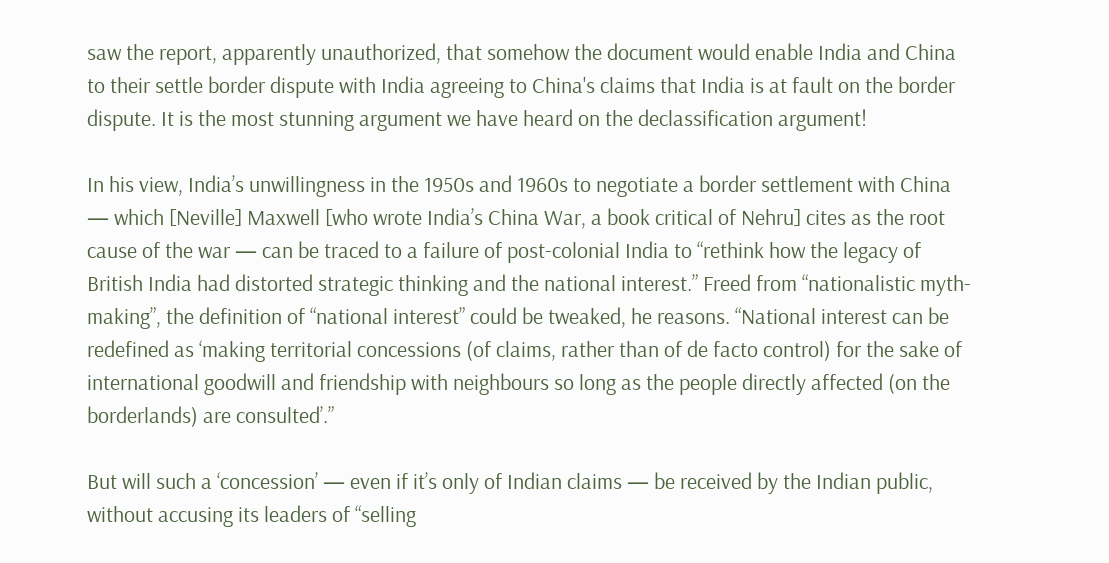saw the report, apparently unauthorized, that somehow the document would enable India and China to their settle border dispute with India agreeing to China's claims that India is at fault on the border dispute. It is the most stunning argument we have heard on the declassification argument!

In his view, India’s unwillingness in the 1950s and 1960s to negotiate a border settlement with China — which [Neville] Maxwell [who wrote India’s China War, a book critical of Nehru] cites as the root cause of the war — can be traced to a failure of post-colonial India to “rethink how the legacy of British India had distorted strategic thinking and the national interest.” Freed from “nationalistic myth-making”, the definition of “national interest” could be tweaked, he reasons. “National interest can be redefined as ‘making territorial concessions (of claims, rather than of de facto control) for the sake of international goodwill and friendship with neighbours so long as the people directly affected (on the borderlands) are consulted’.”

But will such a ‘concession’ — even if it’s only of Indian claims — be received by the Indian public, without accusing its leaders of “selling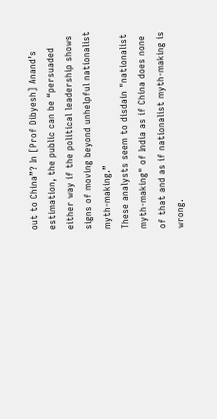out to China”? In [Prof Dibyesh] Anand’s estimation, the public can be “persuaded either way if the political leadership shows signs of moving beyond unhelpful nationalist myth-making.”
These analysts seem to disdain "nationalist myth-making" of India as if China does none of that and as if nationalist myth-making is wrong.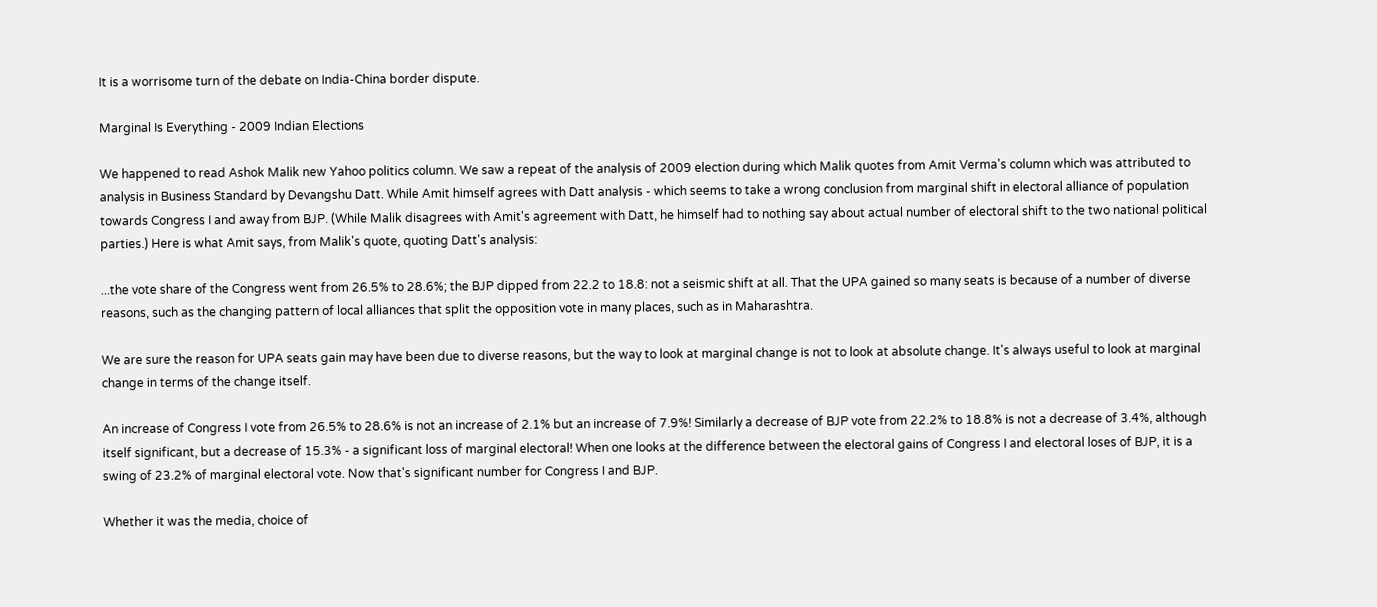It is a worrisome turn of the debate on India-China border dispute.

Marginal Is Everything - 2009 Indian Elections

We happened to read Ashok Malik new Yahoo politics column. We saw a repeat of the analysis of 2009 election during which Malik quotes from Amit Verma's column which was attributed to analysis in Business Standard by Devangshu Datt. While Amit himself agrees with Datt analysis - which seems to take a wrong conclusion from marginal shift in electoral alliance of population towards Congress I and away from BJP. (While Malik disagrees with Amit's agreement with Datt, he himself had to nothing say about actual number of electoral shift to the two national political parties.) Here is what Amit says, from Malik's quote, quoting Datt's analysis:

...the vote share of the Congress went from 26.5% to 28.6%; the BJP dipped from 22.2 to 18.8: not a seismic shift at all. That the UPA gained so many seats is because of a number of diverse reasons, such as the changing pattern of local alliances that split the opposition vote in many places, such as in Maharashtra.

We are sure the reason for UPA seats gain may have been due to diverse reasons, but the way to look at marginal change is not to look at absolute change. It's always useful to look at marginal change in terms of the change itself.

An increase of Congress I vote from 26.5% to 28.6% is not an increase of 2.1% but an increase of 7.9%! Similarly a decrease of BJP vote from 22.2% to 18.8% is not a decrease of 3.4%, although itself significant, but a decrease of 15.3% - a significant loss of marginal electoral! When one looks at the difference between the electoral gains of Congress I and electoral loses of BJP, it is a swing of 23.2% of marginal electoral vote. Now that's significant number for Congress I and BJP.

Whether it was the media, choice of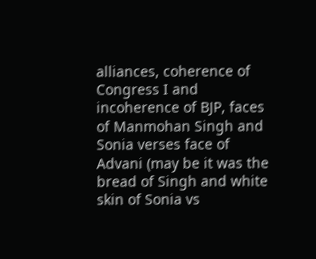alliances, coherence of Congress I and incoherence of BJP, faces of Manmohan Singh and Sonia verses face of Advani (may be it was the bread of Singh and white skin of Sonia vs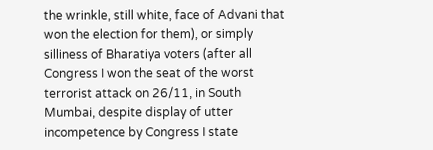the wrinkle, still white, face of Advani that won the election for them), or simply silliness of Bharatiya voters (after all Congress I won the seat of the worst terrorist attack on 26/11, in South Mumbai, despite display of utter incompetence by Congress I state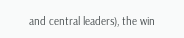and central leaders), the win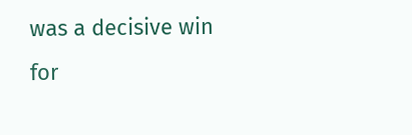was a decisive win for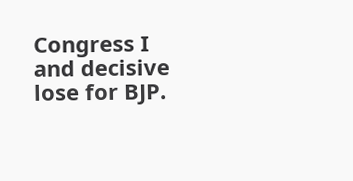Congress I and decisive lose for BJP.